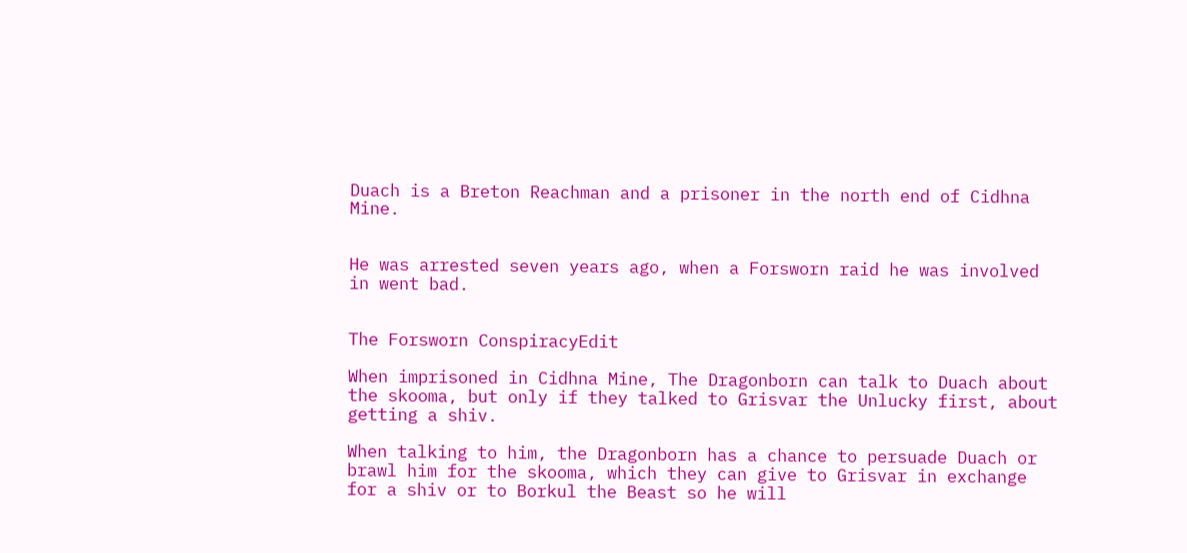Duach is a Breton Reachman and a prisoner in the north end of Cidhna Mine.


He was arrested seven years ago, when a Forsworn raid he was involved in went bad.


The Forsworn ConspiracyEdit

When imprisoned in Cidhna Mine, The Dragonborn can talk to Duach about the skooma, but only if they talked to Grisvar the Unlucky first, about getting a shiv.

When talking to him, the Dragonborn has a chance to persuade Duach or brawl him for the skooma, which they can give to Grisvar in exchange for a shiv or to Borkul the Beast so he will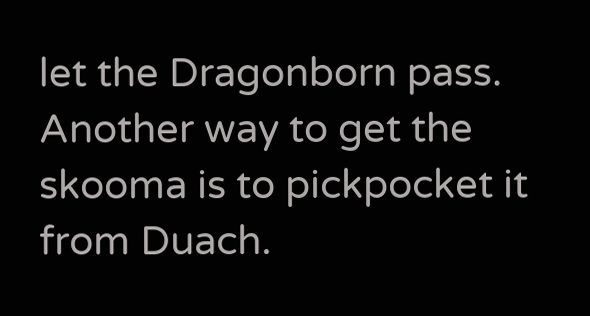let the Dragonborn pass. Another way to get the skooma is to pickpocket it from Duach.